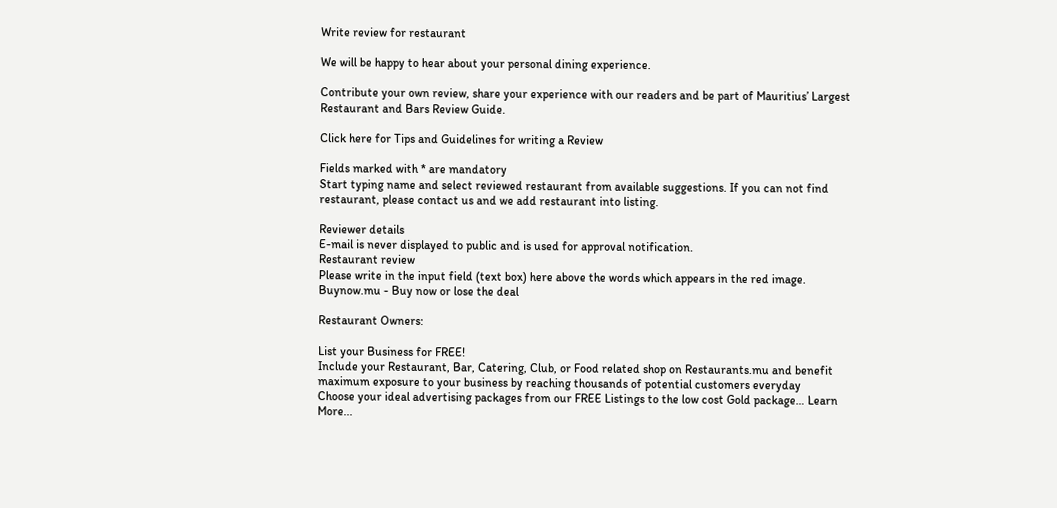Write review for restaurant

We will be happy to hear about your personal dining experience.

Contribute your own review, share your experience with our readers and be part of Mauritius’ Largest Restaurant and Bars Review Guide.

Click here for Tips and Guidelines for writing a Review

Fields marked with * are mandatory
Start typing name and select reviewed restaurant from available suggestions. If you can not find restaurant, please contact us and we add restaurant into listing.

Reviewer details
E-mail is never displayed to public and is used for approval notification.
Restaurant review
Please write in the input field (text box) here above the words which appears in the red image.
Buynow.mu - Buy now or lose the deal

Restaurant Owners:

List your Business for FREE!
Include your Restaurant, Bar, Catering, Club, or Food related shop on Restaurants.mu and benefit maximum exposure to your business by reaching thousands of potential customers everyday
Choose your ideal advertising packages from our FREE Listings to the low cost Gold package… Learn More...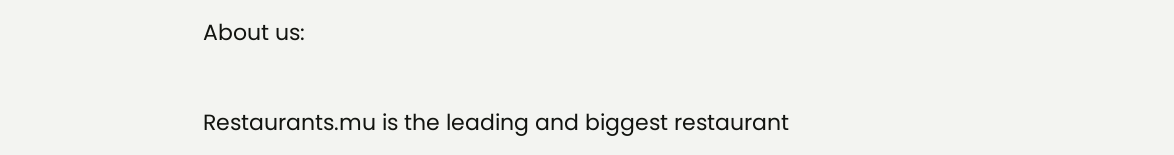About us:

Restaurants.mu is the leading and biggest restaurant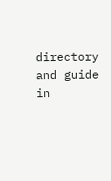directory and guide in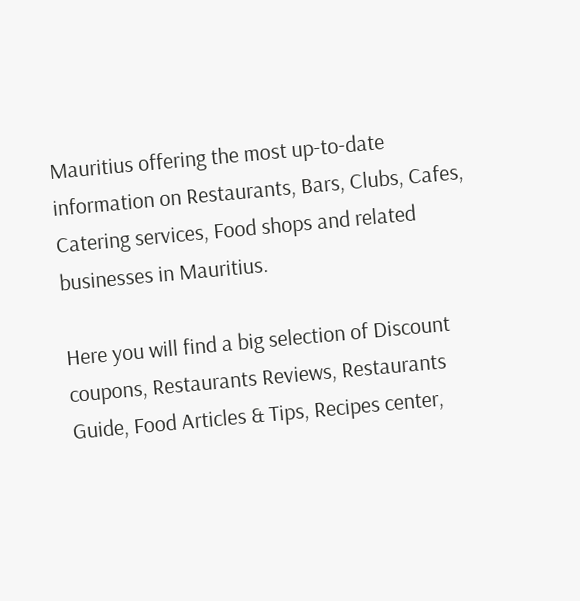Mauritius offering the most up-to-date information on Restaurants, Bars, Clubs, Cafes, Catering services, Food shops and related businesses in Mauritius.

Here you will find a big selection of Discount coupons, Restaurants Reviews, Restaurants Guide, Food Articles & Tips, Recipes center,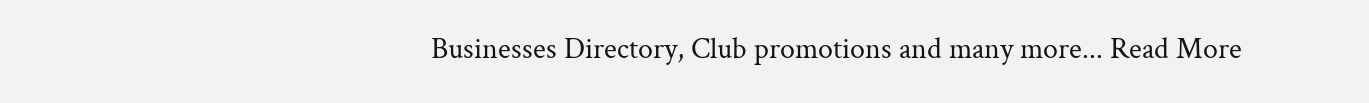Businesses Directory, Club promotions and many more... Read More